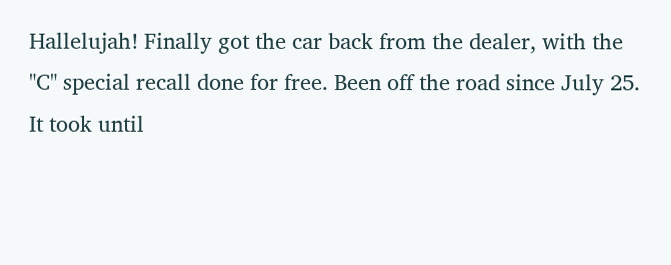Hallelujah! Finally got the car back from the dealer, with the "C" special recall done for free. Been off the road since July 25. It took until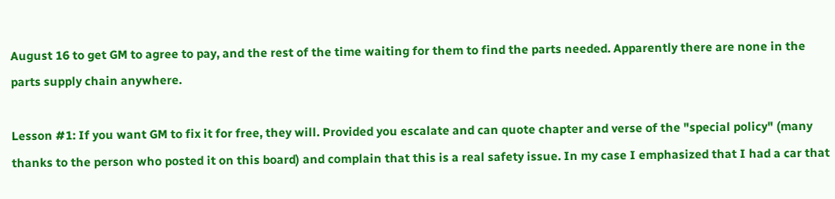August 16 to get GM to agree to pay, and the rest of the time waiting for them to find the parts needed. Apparently there are none in the parts supply chain anywhere.

Lesson #1: If you want GM to fix it for free, they will. Provided you escalate and can quote chapter and verse of the "special policy" (many thanks to the person who posted it on this board) and complain that this is a real safety issue. In my case I emphasized that I had a car that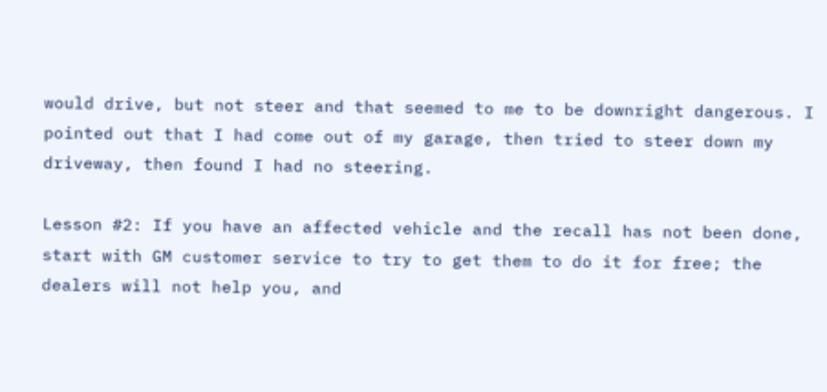would drive, but not steer and that seemed to me to be downright dangerous. I pointed out that I had come out of my garage, then tried to steer down my driveway, then found I had no steering.

Lesson #2: If you have an affected vehicle and the recall has not been done, start with GM customer service to try to get them to do it for free; the dealers will not help you, and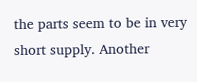the parts seem to be in very short supply. Another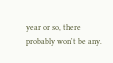year or so, there probably won't be any.